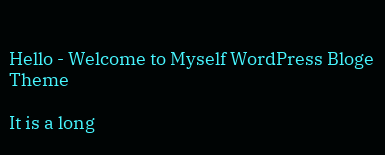Hello - Welcome to Myself WordPress Bloge Theme

It is a long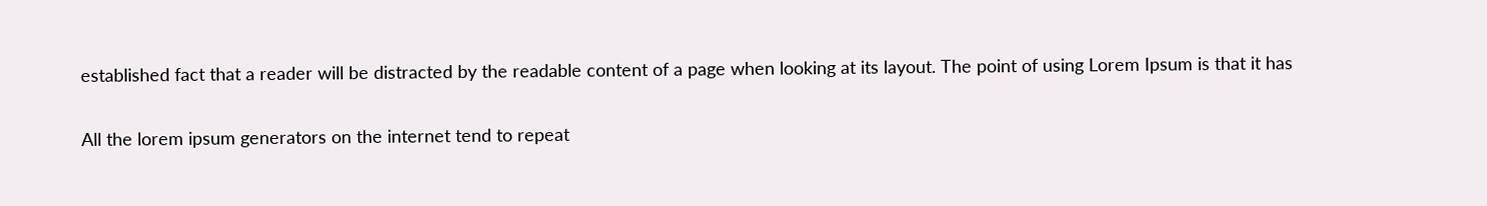established fact that a reader will be distracted by the readable content of a page when looking at its layout. The point of using Lorem Ipsum is that it has

All the lorem ipsum generators on the internet tend to repeat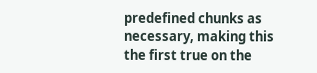predefined chunks as necessary, making this the first true on the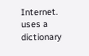Internet. uses a dictionary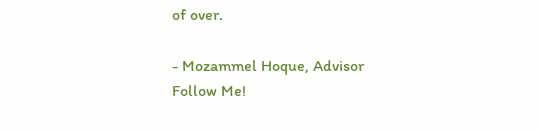of over.

- Mozammel Hoque, Advisor
Follow Me!